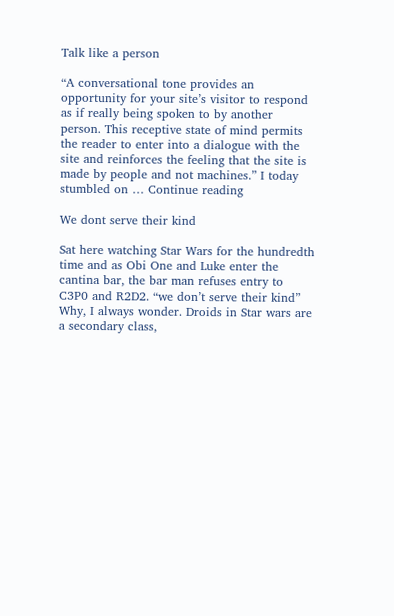Talk like a person

“A conversational tone provides an opportunity for your site’s visitor to respond as if really being spoken to by another person. This receptive state of mind permits the reader to enter into a dialogue with the site and reinforces the feeling that the site is made by people and not machines.” I today stumbled on … Continue reading

We dont serve their kind

Sat here watching Star Wars for the hundredth time and as Obi One and Luke enter the cantina bar, the bar man refuses entry to C3P0 and R2D2. “we don’t serve their kind” Why, I always wonder. Droids in Star wars are a secondary class,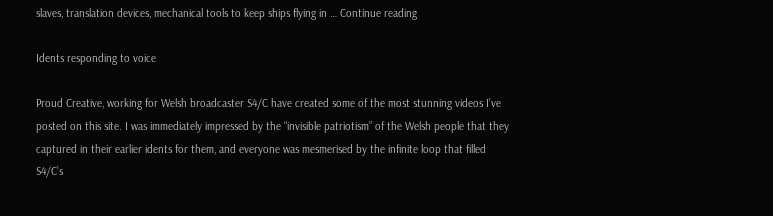slaves, translation devices, mechanical tools to keep ships flying in … Continue reading

Idents responding to voice

Proud Creative, working for Welsh broadcaster S4/C have created some of the most stunning videos I’ve posted on this site. I was immediately impressed by the “invisible patriotism” of the Welsh people that they captured in their earlier idents for them, and everyone was mesmerised by the infinite loop that filled S4/C’s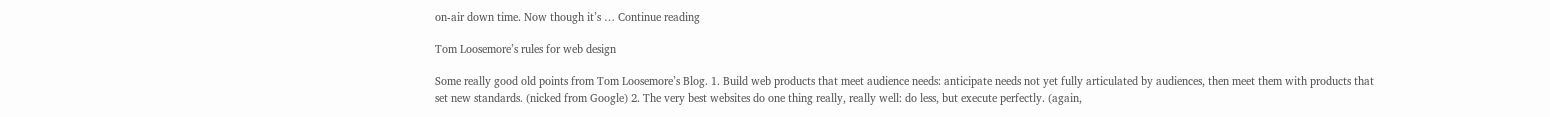on-air down time. Now though it’s … Continue reading

Tom Loosemore’s rules for web design

Some really good old points from Tom Loosemore’s Blog. 1. Build web products that meet audience needs: anticipate needs not yet fully articulated by audiences, then meet them with products that set new standards. (nicked from Google) 2. The very best websites do one thing really, really well: do less, but execute perfectly. (again,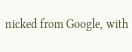nicked from Google, with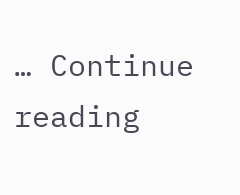… Continue reading